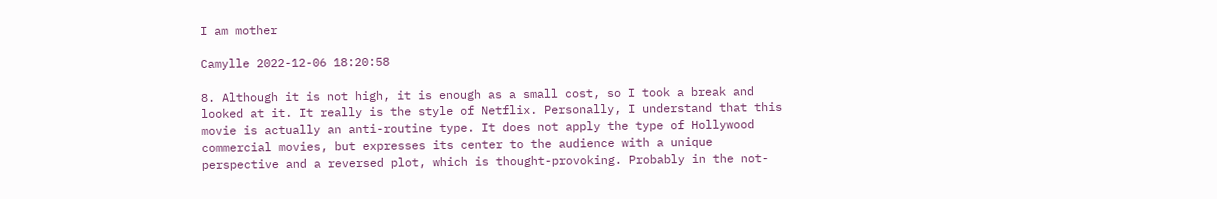I am mother

Camylle 2022-12-06 18:20:58

8. Although it is not high, it is enough as a small cost, so I took a break and looked at it. It really is the style of Netflix. Personally, I understand that this movie is actually an anti-routine type. It does not apply the type of Hollywood commercial movies, but expresses its center to the audience with a unique perspective and a reversed plot, which is thought-provoking. Probably in the not-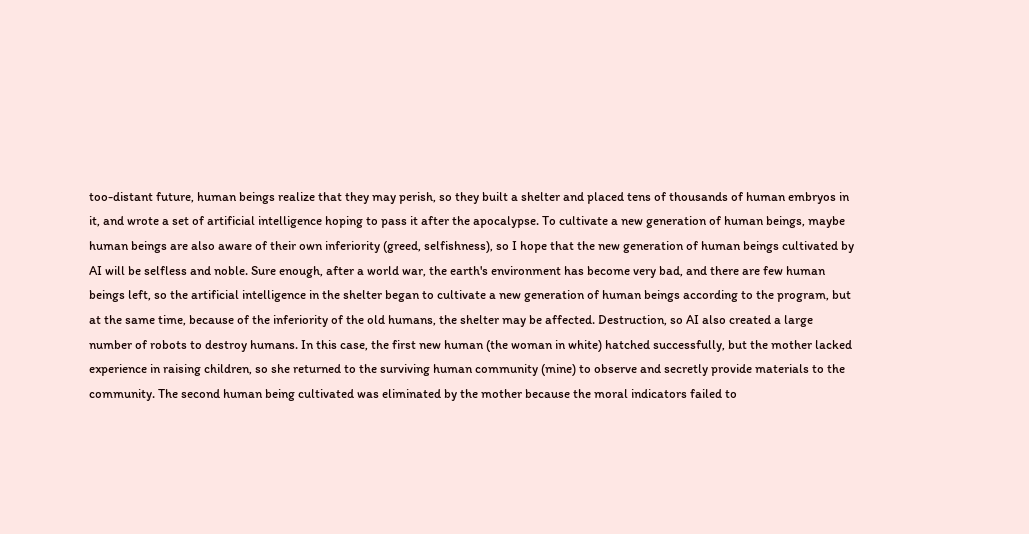too-distant future, human beings realize that they may perish, so they built a shelter and placed tens of thousands of human embryos in it, and wrote a set of artificial intelligence hoping to pass it after the apocalypse. To cultivate a new generation of human beings, maybe human beings are also aware of their own inferiority (greed, selfishness), so I hope that the new generation of human beings cultivated by AI will be selfless and noble. Sure enough, after a world war, the earth's environment has become very bad, and there are few human beings left, so the artificial intelligence in the shelter began to cultivate a new generation of human beings according to the program, but at the same time, because of the inferiority of the old humans, the shelter may be affected. Destruction, so AI also created a large number of robots to destroy humans. In this case, the first new human (the woman in white) hatched successfully, but the mother lacked experience in raising children, so she returned to the surviving human community (mine) to observe and secretly provide materials to the community. The second human being cultivated was eliminated by the mother because the moral indicators failed to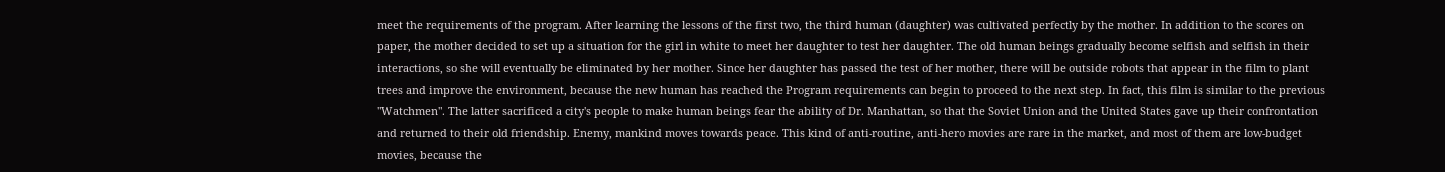meet the requirements of the program. After learning the lessons of the first two, the third human (daughter) was cultivated perfectly by the mother. In addition to the scores on paper, the mother decided to set up a situation for the girl in white to meet her daughter to test her daughter. The old human beings gradually become selfish and selfish in their interactions, so she will eventually be eliminated by her mother. Since her daughter has passed the test of her mother, there will be outside robots that appear in the film to plant trees and improve the environment, because the new human has reached the Program requirements can begin to proceed to the next step. In fact, this film is similar to the previous "Watchmen". The latter sacrificed a city's people to make human beings fear the ability of Dr. Manhattan, so that the Soviet Union and the United States gave up their confrontation and returned to their old friendship. Enemy, mankind moves towards peace. This kind of anti-routine, anti-hero movies are rare in the market, and most of them are low-budget movies, because the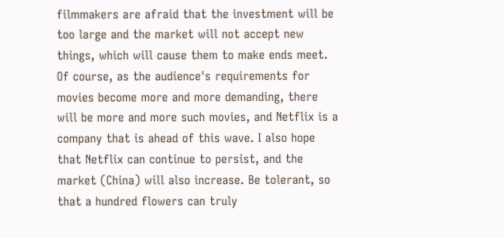filmmakers are afraid that the investment will be too large and the market will not accept new things, which will cause them to make ends meet. Of course, as the audience's requirements for movies become more and more demanding, there will be more and more such movies, and Netflix is a company that is ahead of this wave. I also hope that Netflix can continue to persist, and the market (China) will also increase. Be tolerant, so that a hundred flowers can truly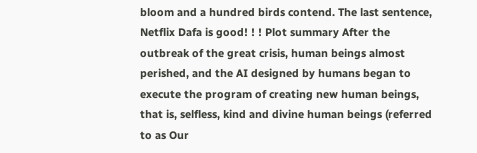bloom and a hundred birds contend. The last sentence, Netflix Dafa is good! ! ! Plot summary After the outbreak of the great crisis, human beings almost perished, and the AI designed by humans began to execute the program of creating new human beings, that is, selfless, kind and divine human beings (referred to as Our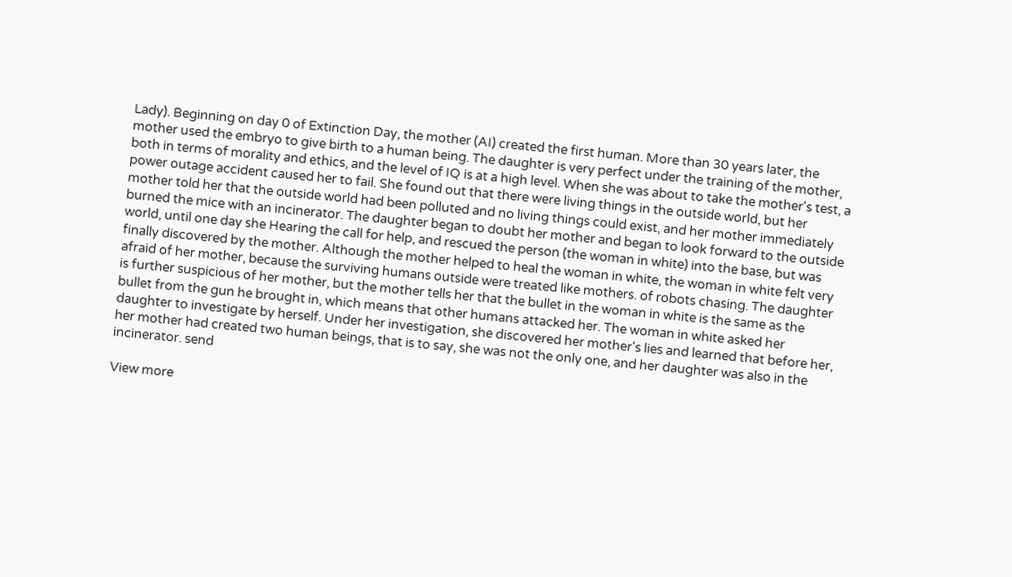Lady). Beginning on day 0 of Extinction Day, the mother (AI) created the first human. More than 30 years later, the mother used the embryo to give birth to a human being. The daughter is very perfect under the training of the mother, both in terms of morality and ethics, and the level of IQ is at a high level. When she was about to take the mother's test, a power outage accident caused her to fail. She found out that there were living things in the outside world, but her mother told her that the outside world had been polluted and no living things could exist, and her mother immediately burned the mice with an incinerator. The daughter began to doubt her mother and began to look forward to the outside world, until one day she Hearing the call for help, and rescued the person (the woman in white) into the base, but was finally discovered by the mother. Although the mother helped to heal the woman in white, the woman in white felt very afraid of her mother, because the surviving humans outside were treated like mothers. of robots chasing. The daughter is further suspicious of her mother, but the mother tells her that the bullet in the woman in white is the same as the bullet from the gun he brought in, which means that other humans attacked her. The woman in white asked her daughter to investigate by herself. Under her investigation, she discovered her mother's lies and learned that before her, her mother had created two human beings, that is to say, she was not the only one, and her daughter was also in the incinerator. send

View more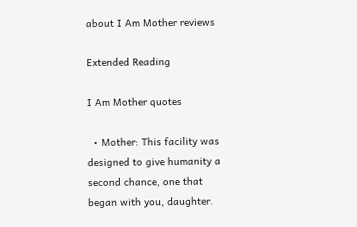about I Am Mother reviews

Extended Reading

I Am Mother quotes

  • Mother: This facility was designed to give humanity a second chance, one that began with you, daughter.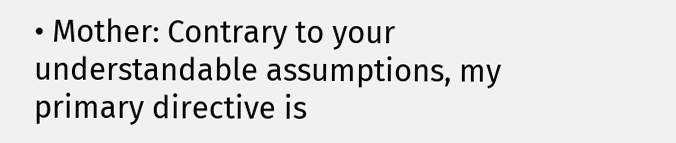• Mother: Contrary to your understandable assumptions, my primary directive is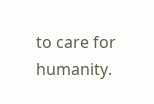to care for humanity.